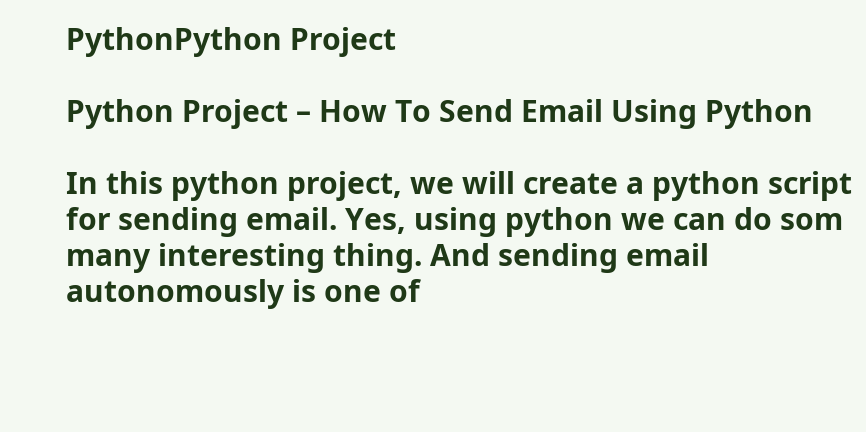PythonPython Project

Python Project – How To Send Email Using Python

In this python project, we will create a python script for sending email. Yes, using python we can do som many interesting thing. And sending email autonomously is one of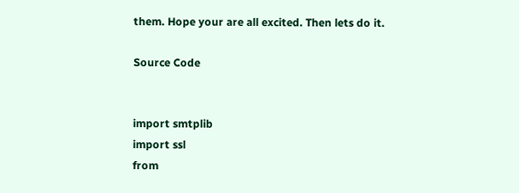them. Hope your are all excited. Then lets do it.

Source Code


import smtplib
import ssl
from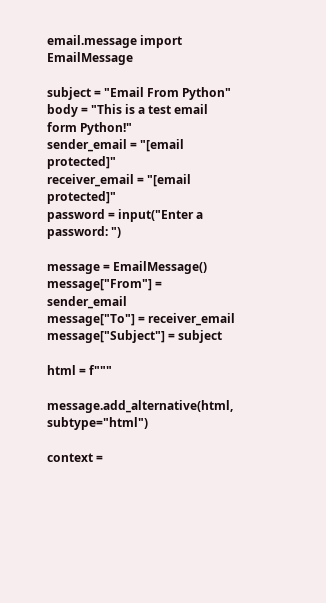email.message import EmailMessage

subject = "Email From Python"
body = "This is a test email form Python!"
sender_email = "[email protected]"
receiver_email = "[email protected]"
password = input("Enter a password: ")

message = EmailMessage()
message["From"] = sender_email
message["To"] = receiver_email
message["Subject"] = subject

html = f"""

message.add_alternative(html, subtype="html")

context =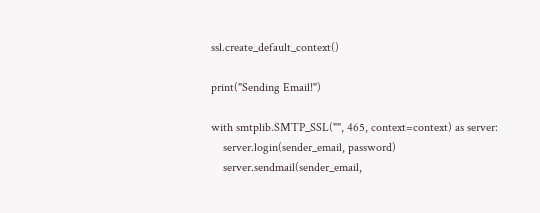ssl.create_default_context()

print("Sending Email!")

with smtplib.SMTP_SSL("", 465, context=context) as server:
    server.login(sender_email, password)
    server.sendmail(sender_email,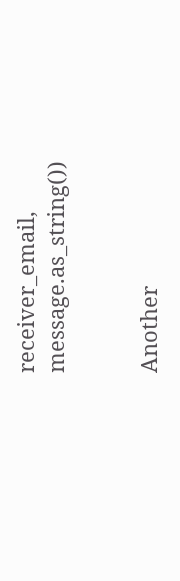receiver_email, message.as_string())


Another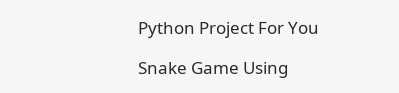Python Project For You

Snake Game Using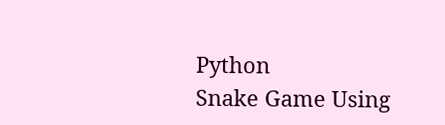Python
Snake Game Using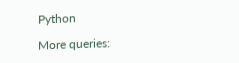Python

More queries: